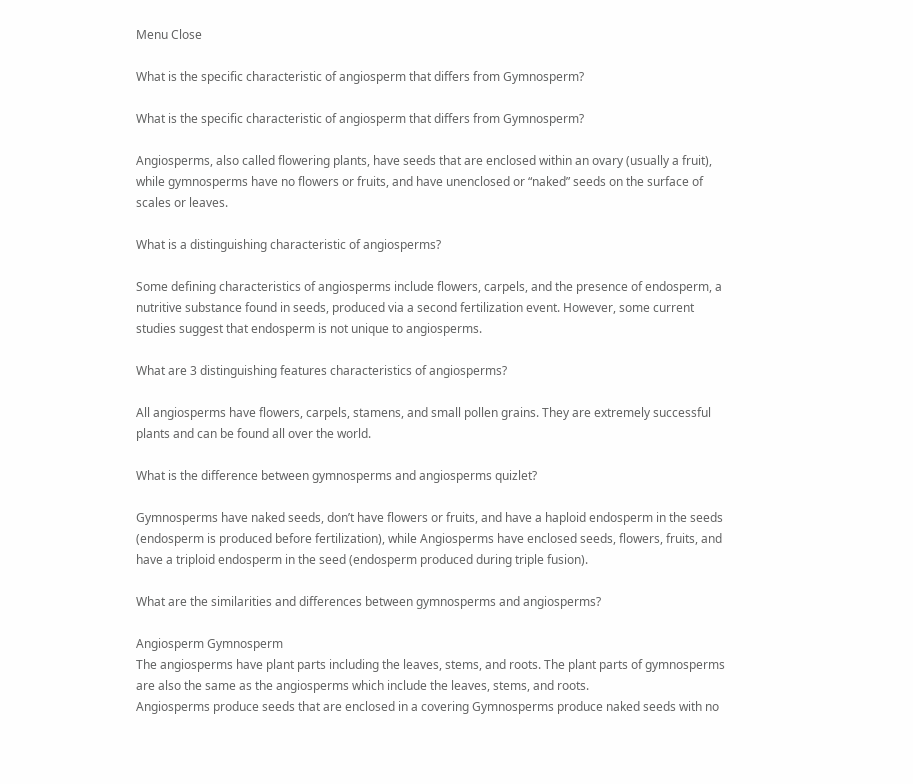Menu Close

What is the specific characteristic of angiosperm that differs from Gymnosperm?

What is the specific characteristic of angiosperm that differs from Gymnosperm?

Angiosperms, also called flowering plants, have seeds that are enclosed within an ovary (usually a fruit), while gymnosperms have no flowers or fruits, and have unenclosed or “naked” seeds on the surface of scales or leaves.

What is a distinguishing characteristic of angiosperms?

Some defining characteristics of angiosperms include flowers, carpels, and the presence of endosperm, a nutritive substance found in seeds, produced via a second fertilization event. However, some current studies suggest that endosperm is not unique to angiosperms.

What are 3 distinguishing features characteristics of angiosperms?

All angiosperms have flowers, carpels, stamens, and small pollen grains. They are extremely successful plants and can be found all over the world.

What is the difference between gymnosperms and angiosperms quizlet?

Gymnosperms have naked seeds, don’t have flowers or fruits, and have a haploid endosperm in the seeds (endosperm is produced before fertilization), while Angiosperms have enclosed seeds, flowers, fruits, and have a triploid endosperm in the seed (endosperm produced during triple fusion).

What are the similarities and differences between gymnosperms and angiosperms?

Angiosperm Gymnosperm
The angiosperms have plant parts including the leaves, stems, and roots. The plant parts of gymnosperms are also the same as the angiosperms which include the leaves, stems, and roots.
Angiosperms produce seeds that are enclosed in a covering Gymnosperms produce naked seeds with no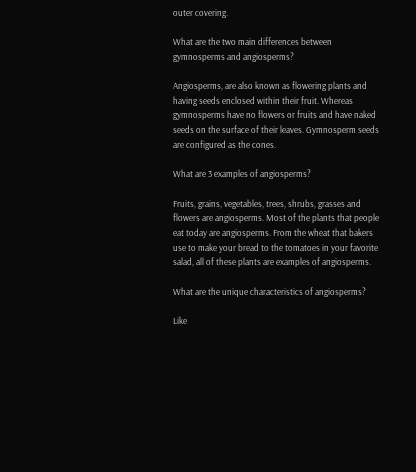outer covering.

What are the two main differences between gymnosperms and angiosperms?

Angiosperms, are also known as flowering plants and having seeds enclosed within their fruit. Whereas gymnosperms have no flowers or fruits and have naked seeds on the surface of their leaves. Gymnosperm seeds are configured as the cones.

What are 3 examples of angiosperms?

Fruits, grains, vegetables, trees, shrubs, grasses and flowers are angiosperms. Most of the plants that people eat today are angiosperms. From the wheat that bakers use to make your bread to the tomatoes in your favorite salad, all of these plants are examples of angiosperms.

What are the unique characteristics of angiosperms?

Like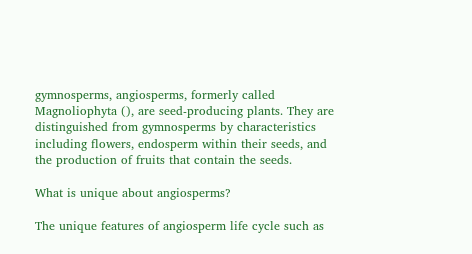gymnosperms, angiosperms, formerly called Magnoliophyta (), are seed-producing plants. They are distinguished from gymnosperms by characteristics including flowers, endosperm within their seeds, and the production of fruits that contain the seeds.

What is unique about angiosperms?

The unique features of angiosperm life cycle such as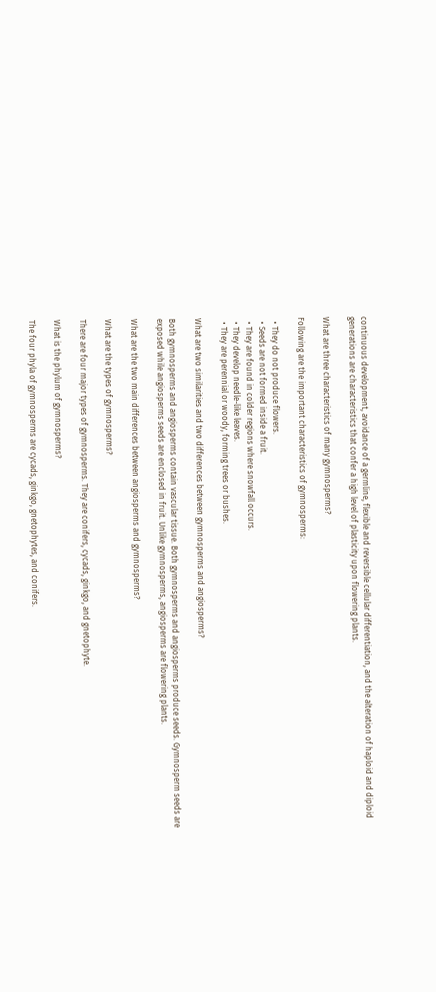continuous development, avoidance of a germline, flexible and reversible cellular differentiation, and the alteration of haploid and diploid generations are characteristics that confer a high level of plasticity upon flowering plants.

What are three characteristics of many gymnosperms?

Following are the important characteristics of gymnosperms:

  • They do not produce flowers.
  • Seeds are not formed inside a fruit.
  • They are found in colder regions where snowfall occurs.
  • They develop needle-like leaves.
  • They are perennial or woody, forming trees or bushes.

What are two similarities and two differences between gymnosperms and angiosperms?

Both gymnosperms and angiosperms contain vascular tissue. Both gymnosperms and angiosperms produce seeds. Gymnosperm seeds are exposed while angiosperms seeds are enclosed in fruit. Unlike gymnosperms, angiosperms are flowering plants.

What are the two main differences between angiosperms and gymnosperms?

What are the types of gymnosperms?

There are four major types of gymnosperms. They are conifers, cycads, ginkgo, and gnetophyte.

What is the phylum of gymnosperms?

The four phyla of gymnosperms are cycads, ginkgo, gnetophytes, and conifers.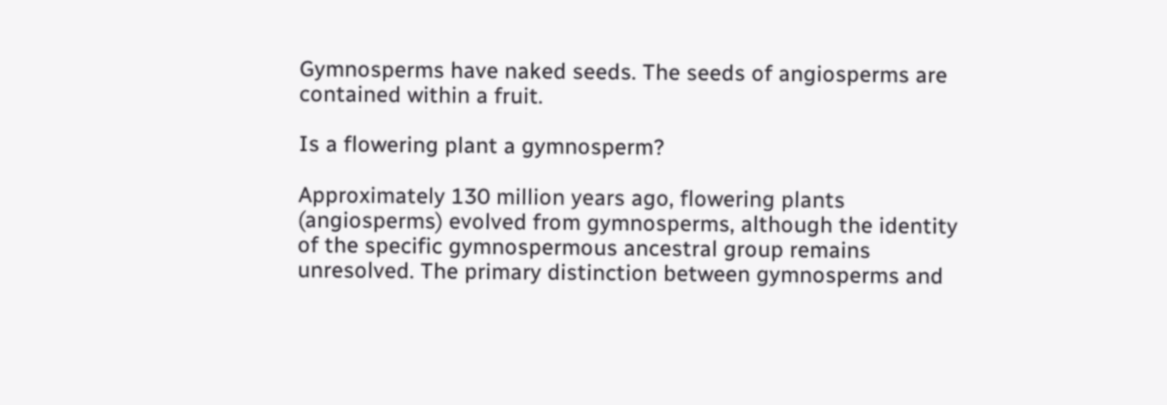Gymnosperms have naked seeds. The seeds of angiosperms are contained within a fruit.

Is a flowering plant a gymnosperm?

Approximately 130 million years ago, flowering plants (angiosperms) evolved from gymnosperms, although the identity of the specific gymnospermous ancestral group remains unresolved. The primary distinction between gymnosperms and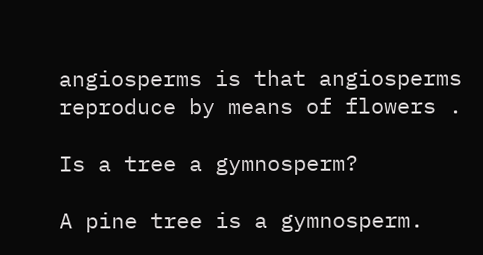angiosperms is that angiosperms reproduce by means of flowers .

Is a tree a gymnosperm?

A pine tree is a gymnosperm.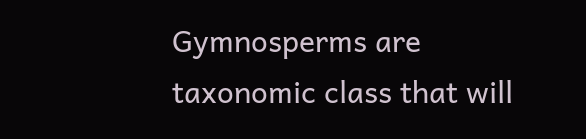Gymnosperms are taxonomic class that will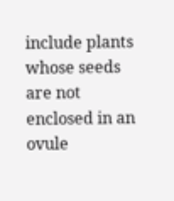include plants whose seeds are not enclosed in an ovule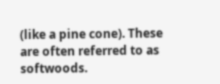(like a pine cone). These are often referred to as softwoods.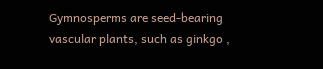Gymnosperms are seed-bearing vascular plants, such as ginkgo ,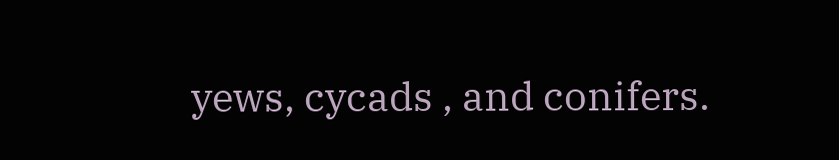yews, cycads , and conifers.